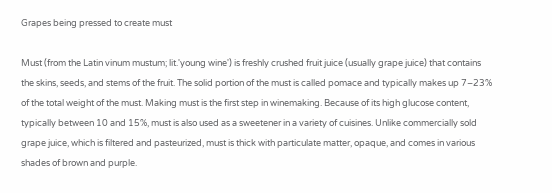Grapes being pressed to create must

Must (from the Latin vinum mustum; lit.'young wine') is freshly crushed fruit juice (usually grape juice) that contains the skins, seeds, and stems of the fruit. The solid portion of the must is called pomace and typically makes up 7–23% of the total weight of the must. Making must is the first step in winemaking. Because of its high glucose content, typically between 10 and 15%, must is also used as a sweetener in a variety of cuisines. Unlike commercially sold grape juice, which is filtered and pasteurized, must is thick with particulate matter, opaque, and comes in various shades of brown and purple.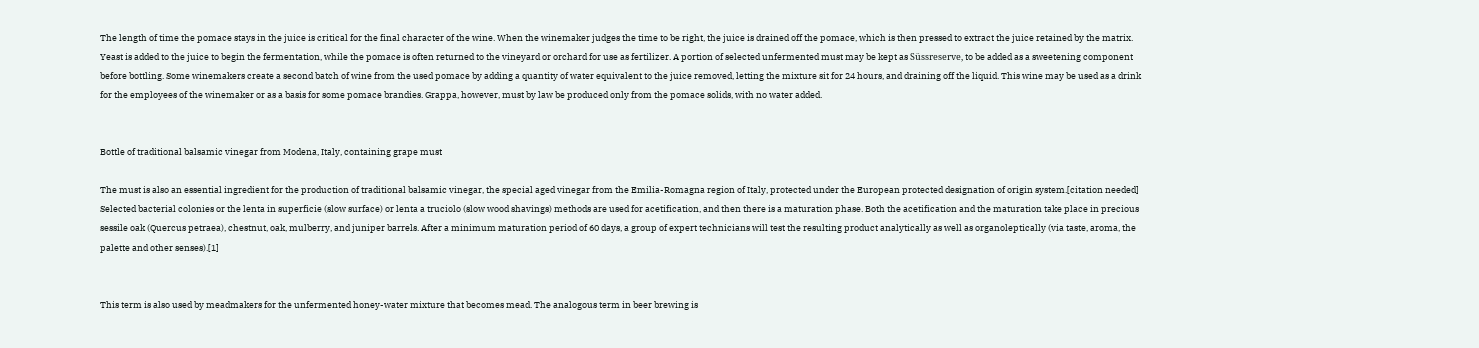The length of time the pomace stays in the juice is critical for the final character of the wine. When the winemaker judges the time to be right, the juice is drained off the pomace, which is then pressed to extract the juice retained by the matrix. Yeast is added to the juice to begin the fermentation, while the pomace is often returned to the vineyard or orchard for use as fertilizer. A portion of selected unfermented must may be kept as Süssreserve, to be added as a sweetening component before bottling. Some winemakers create a second batch of wine from the used pomace by adding a quantity of water equivalent to the juice removed, letting the mixture sit for 24 hours, and draining off the liquid. This wine may be used as a drink for the employees of the winemaker or as a basis for some pomace brandies. Grappa, however, must by law be produced only from the pomace solids, with no water added.


Bottle of traditional balsamic vinegar from Modena, Italy, containing grape must

The must is also an essential ingredient for the production of traditional balsamic vinegar, the special aged vinegar from the Emilia-Romagna region of Italy, protected under the European protected designation of origin system.[citation needed] Selected bacterial colonies or the lenta in superficie (slow surface) or lenta a truciolo (slow wood shavings) methods are used for acetification, and then there is a maturation phase. Both the acetification and the maturation take place in precious sessile oak (Quercus petraea), chestnut, oak, mulberry, and juniper barrels. After a minimum maturation period of 60 days, a group of expert technicians will test the resulting product analytically as well as organoleptically (via taste, aroma, the palette and other senses).[1]


This term is also used by meadmakers for the unfermented honey-water mixture that becomes mead. The analogous term in beer brewing is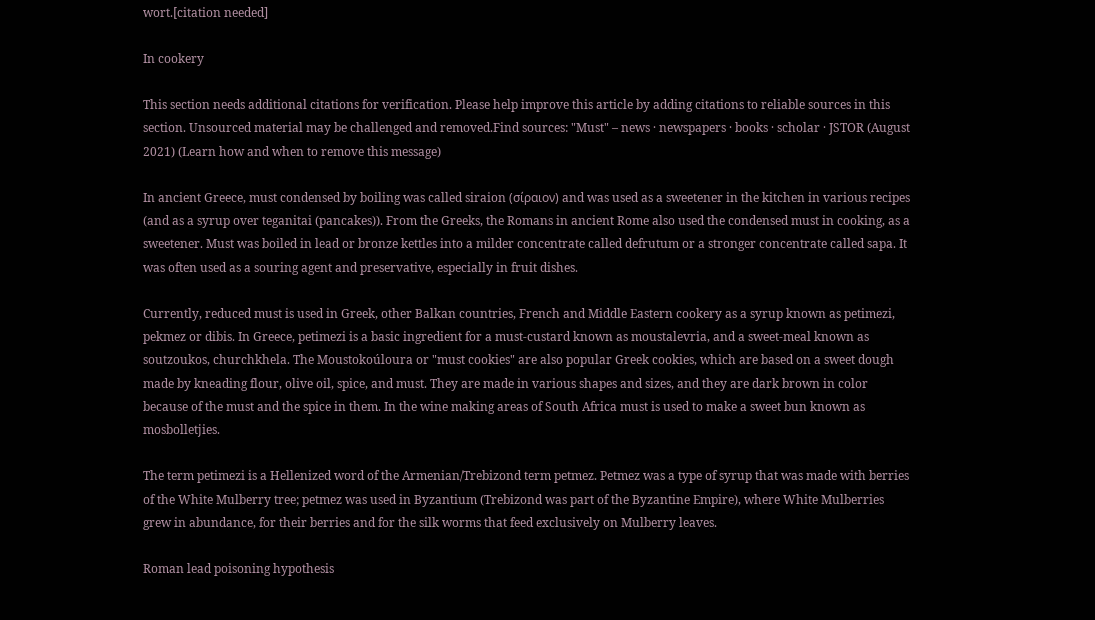wort.[citation needed]

In cookery

This section needs additional citations for verification. Please help improve this article by adding citations to reliable sources in this section. Unsourced material may be challenged and removed.Find sources: "Must" – news · newspapers · books · scholar · JSTOR (August 2021) (Learn how and when to remove this message)

In ancient Greece, must condensed by boiling was called siraion (σίραιον) and was used as a sweetener in the kitchen in various recipes (and as a syrup over teganitai (pancakes)). From the Greeks, the Romans in ancient Rome also used the condensed must in cooking, as a sweetener. Must was boiled in lead or bronze kettles into a milder concentrate called defrutum or a stronger concentrate called sapa. It was often used as a souring agent and preservative, especially in fruit dishes.

Currently, reduced must is used in Greek, other Balkan countries, French and Middle Eastern cookery as a syrup known as petimezi, pekmez or dibis. In Greece, petimezi is a basic ingredient for a must-custard known as moustalevria, and a sweet-meal known as soutzoukos, churchkhela. The Moustokoúloura or "must cookies" are also popular Greek cookies, which are based on a sweet dough made by kneading flour, olive oil, spice, and must. They are made in various shapes and sizes, and they are dark brown in color because of the must and the spice in them. In the wine making areas of South Africa must is used to make a sweet bun known as mosbolletjies.

The term petimezi is a Hellenized word of the Armenian/Trebizond term petmez. Petmez was a type of syrup that was made with berries of the White Mulberry tree; petmez was used in Byzantium (Trebizond was part of the Byzantine Empire), where White Mulberries grew in abundance, for their berries and for the silk worms that feed exclusively on Mulberry leaves.

Roman lead poisoning hypothesis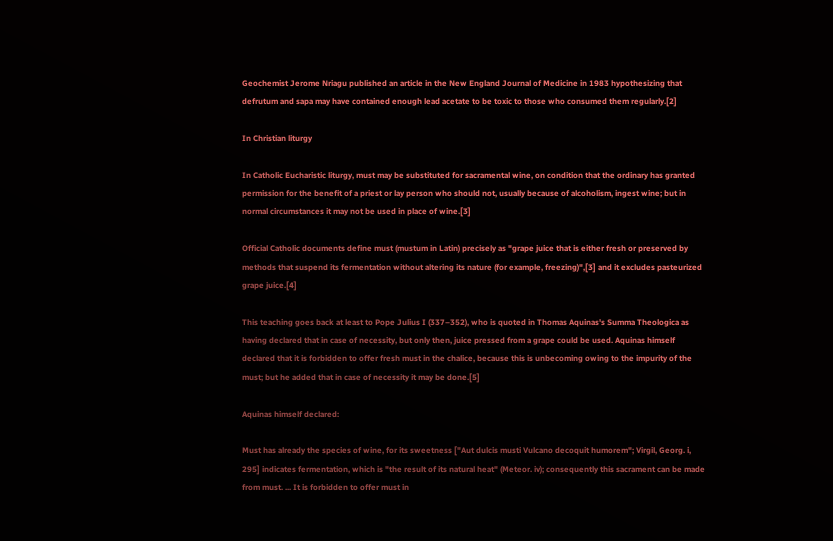Geochemist Jerome Nriagu published an article in the New England Journal of Medicine in 1983 hypothesizing that defrutum and sapa may have contained enough lead acetate to be toxic to those who consumed them regularly.[2]

In Christian liturgy

In Catholic Eucharistic liturgy, must may be substituted for sacramental wine, on condition that the ordinary has granted permission for the benefit of a priest or lay person who should not, usually because of alcoholism, ingest wine; but in normal circumstances it may not be used in place of wine.[3]

Official Catholic documents define must (mustum in Latin) precisely as "grape juice that is either fresh or preserved by methods that suspend its fermentation without altering its nature (for example, freezing)",[3] and it excludes pasteurized grape juice.[4]

This teaching goes back at least to Pope Julius I (337–352), who is quoted in Thomas Aquinas's Summa Theologica as having declared that in case of necessity, but only then, juice pressed from a grape could be used. Aquinas himself declared that it is forbidden to offer fresh must in the chalice, because this is unbecoming owing to the impurity of the must; but he added that in case of necessity it may be done.[5]

Aquinas himself declared:

Must has already the species of wine, for its sweetness ["Aut dulcis musti Vulcano decoquit humorem"; Virgil, Georg. i, 295] indicates fermentation, which is "the result of its natural heat" (Meteor. iv); consequently this sacrament can be made from must. ... It is forbidden to offer must in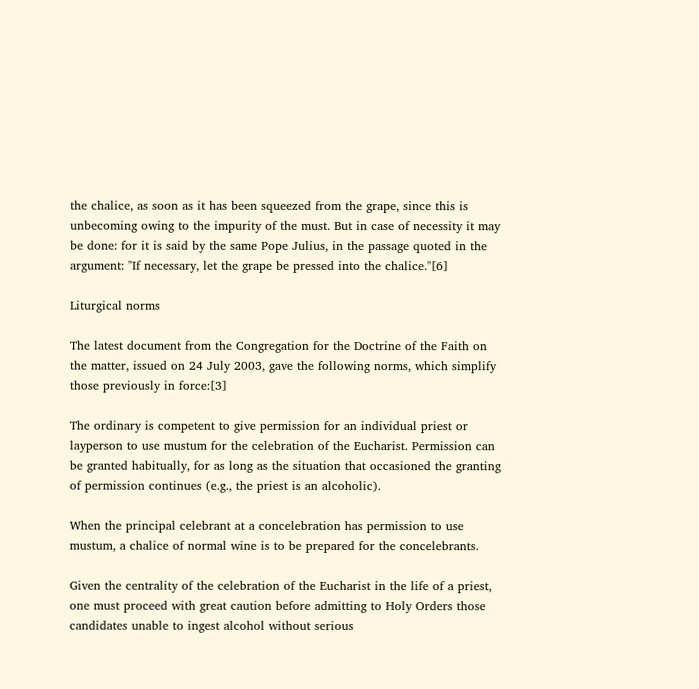the chalice, as soon as it has been squeezed from the grape, since this is unbecoming owing to the impurity of the must. But in case of necessity it may be done: for it is said by the same Pope Julius, in the passage quoted in the argument: "If necessary, let the grape be pressed into the chalice."[6]

Liturgical norms

The latest document from the Congregation for the Doctrine of the Faith on the matter, issued on 24 July 2003, gave the following norms, which simplify those previously in force:[3]

The ordinary is competent to give permission for an individual priest or layperson to use mustum for the celebration of the Eucharist. Permission can be granted habitually, for as long as the situation that occasioned the granting of permission continues (e.g., the priest is an alcoholic).

When the principal celebrant at a concelebration has permission to use mustum, a chalice of normal wine is to be prepared for the concelebrants.

Given the centrality of the celebration of the Eucharist in the life of a priest, one must proceed with great caution before admitting to Holy Orders those candidates unable to ingest alcohol without serious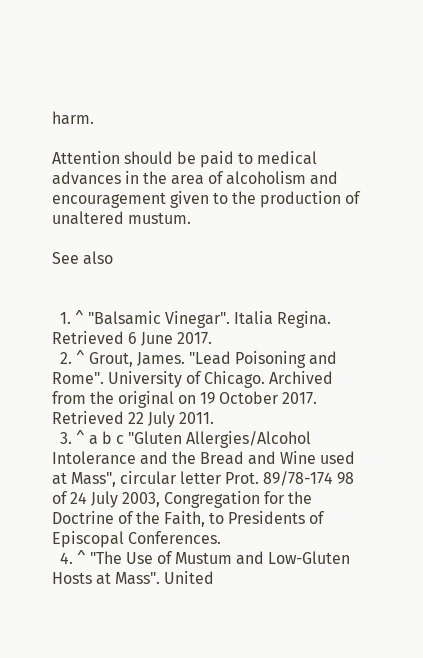harm.

Attention should be paid to medical advances in the area of alcoholism and encouragement given to the production of unaltered mustum.

See also


  1. ^ "Balsamic Vinegar". Italia Regina. Retrieved 6 June 2017.
  2. ^ Grout, James. "Lead Poisoning and Rome". University of Chicago. Archived from the original on 19 October 2017. Retrieved 22 July 2011.
  3. ^ a b c "Gluten Allergies/Alcohol Intolerance and the Bread and Wine used at Mass", circular letter Prot. 89/78-174 98 of 24 July 2003, Congregation for the Doctrine of the Faith, to Presidents of Episcopal Conferences.
  4. ^ "The Use of Mustum and Low-Gluten Hosts at Mass". United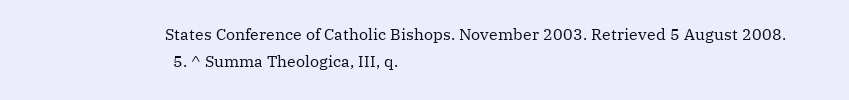States Conference of Catholic Bishops. November 2003. Retrieved 5 August 2008.
  5. ^ Summa Theologica, III, q.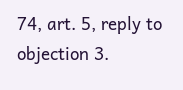74, art. 5, reply to objection 3.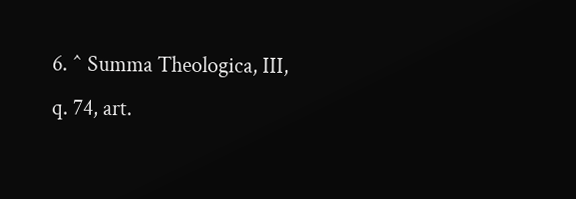6. ^ Summa Theologica, III, q. 74, art.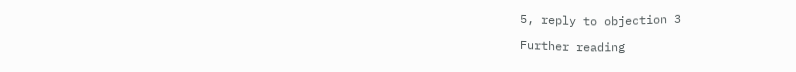5, reply to objection 3

Further reading